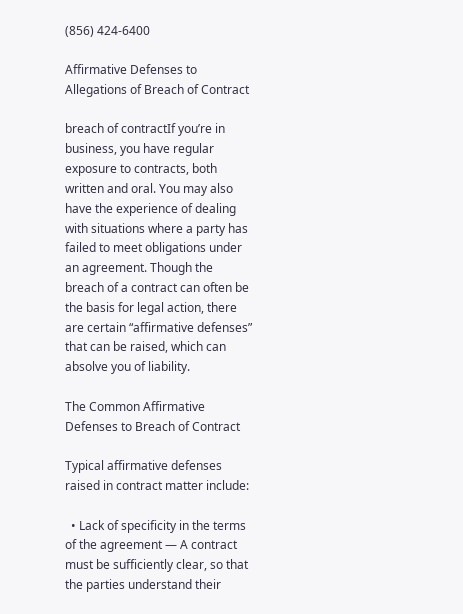(856) 424-6400

Affirmative Defenses to Allegations of Breach of Contract

breach of contractIf you’re in business, you have regular exposure to contracts, both written and oral. You may also have the experience of dealing with situations where a party has failed to meet obligations under an agreement. Though the breach of a contract can often be the basis for legal action, there are certain “affirmative defenses” that can be raised, which can absolve you of liability.

The Common Affirmative Defenses to Breach of Contract

Typical affirmative defenses raised in contract matter include:

  • Lack of specificity in the terms of the agreement — A contract must be sufficiently clear, so that the parties understand their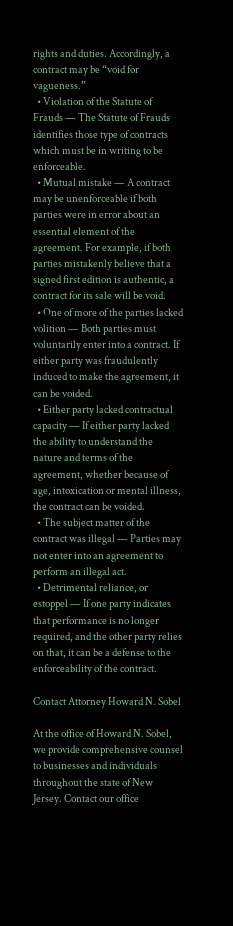rights and duties. Accordingly, a contract may be “void for vagueness.”
  • Violation of the Statute of Frauds — The Statute of Frauds identifies those type of contracts which must be in writing to be enforceable.
  • Mutual mistake — A contract may be unenforceable if both parties were in error about an essential element of the agreement. For example, if both parties mistakenly believe that a signed first edition is authentic, a contract for its sale will be void.
  • One of more of the parties lacked volition — Both parties must voluntarily enter into a contract. If either party was fraudulently induced to make the agreement, it can be voided.
  • Either party lacked contractual capacity — If either party lacked the ability to understand the nature and terms of the agreement, whether because of age, intoxication or mental illness, the contract can be voided.
  • The subject matter of the contract was illegal — Parties may not enter into an agreement to perform an illegal act.
  • Detrimental reliance, or estoppel — If one party indicates that performance is no longer required, and the other party relies on that, it can be a defense to the enforceability of the contract.

Contact Attorney Howard N. Sobel

At the office of Howard N. Sobel, we provide comprehensive counsel to businesses and individuals throughout the state of New Jersey. Contact our office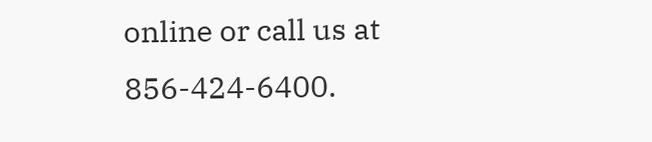online or call us at 856-424-6400.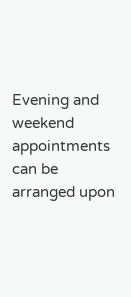Evening and weekend appointments can be arranged upon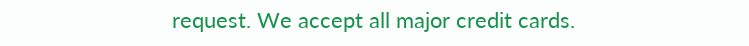request. We accept all major credit cards.